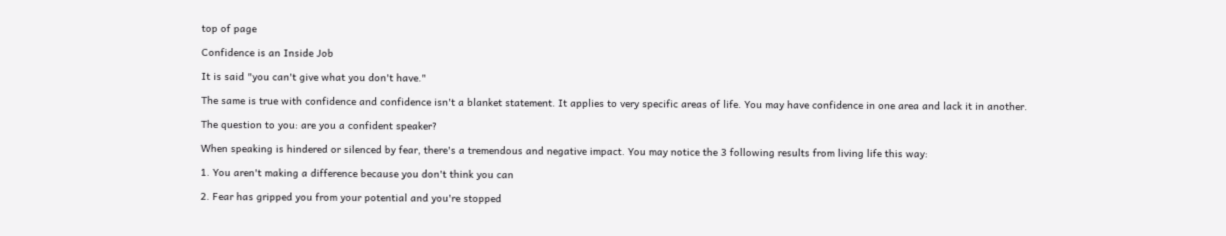top of page

Confidence is an Inside Job

It is said "you can't give what you don't have."

The same is true with confidence and confidence isn't a blanket statement. It applies to very specific areas of life. You may have confidence in one area and lack it in another.

The question to you: are you a confident speaker?

When speaking is hindered or silenced by fear, there's a tremendous and negative impact. You may notice the 3 following results from living life this way:

1. You aren't making a difference because you don't think you can

2. Fear has gripped you from your potential and you're stopped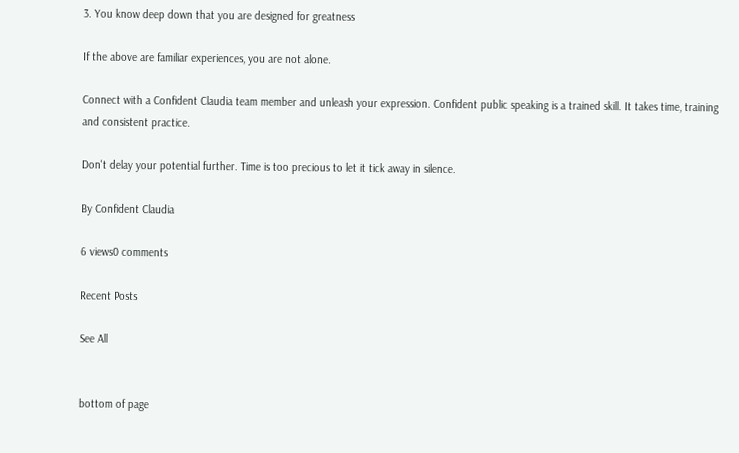3. You know deep down that you are designed for greatness

If the above are familiar experiences, you are not alone.

Connect with a Confident Claudia team member and unleash your expression. Confident public speaking is a trained skill. It takes time, training and consistent practice.

Don't delay your potential further. Time is too precious to let it tick away in silence.

By Confident Claudia

6 views0 comments

Recent Posts

See All


bottom of page